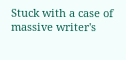Stuck with a case of massive writer's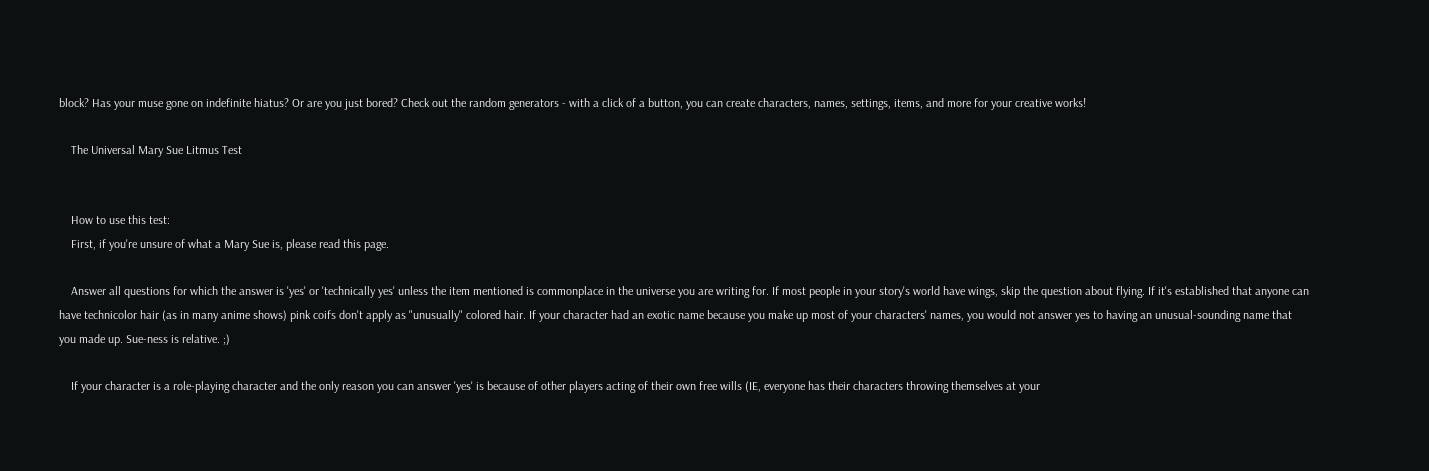block? Has your muse gone on indefinite hiatus? Or are you just bored? Check out the random generators - with a click of a button, you can create characters, names, settings, items, and more for your creative works!

    The Universal Mary Sue Litmus Test


    How to use this test:
    First, if you're unsure of what a Mary Sue is, please read this page.

    Answer all questions for which the answer is 'yes' or 'technically yes' unless the item mentioned is commonplace in the universe you are writing for. If most people in your story's world have wings, skip the question about flying. If it's established that anyone can have technicolor hair (as in many anime shows) pink coifs don't apply as "unusually" colored hair. If your character had an exotic name because you make up most of your characters' names, you would not answer yes to having an unusual-sounding name that you made up. Sue-ness is relative. ;)

    If your character is a role-playing character and the only reason you can answer 'yes' is because of other players acting of their own free wills (IE, everyone has their characters throwing themselves at your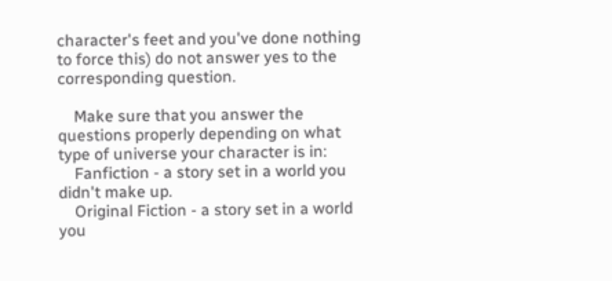character's feet and you've done nothing to force this) do not answer yes to the corresponding question.

    Make sure that you answer the questions properly depending on what type of universe your character is in:
    Fanfiction - a story set in a world you didn't make up.
    Original Fiction - a story set in a world you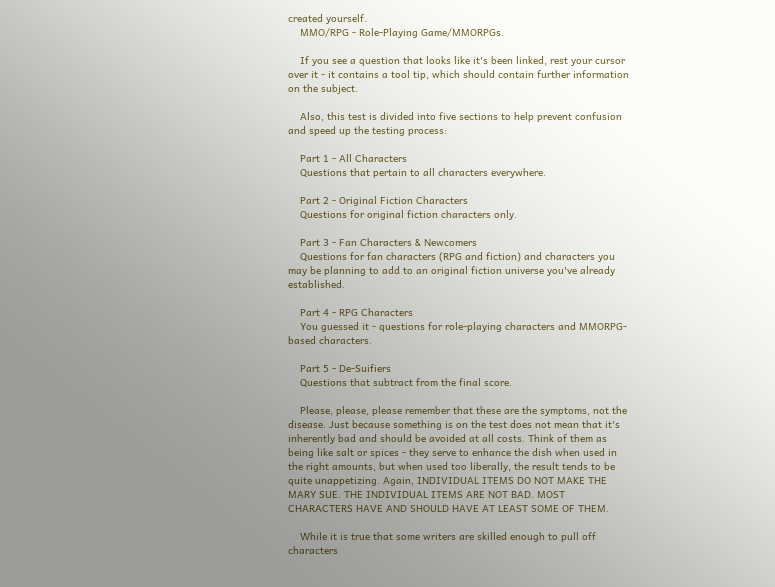created yourself.
    MMO/RPG - Role-Playing Game/MMORPGs.

    If you see a question that looks like it's been linked, rest your cursor over it - it contains a tool tip, which should contain further information on the subject.

    Also, this test is divided into five sections to help prevent confusion and speed up the testing process:

    Part 1 - All Characters
    Questions that pertain to all characters everywhere.

    Part 2 - Original Fiction Characters
    Questions for original fiction characters only.

    Part 3 - Fan Characters & Newcomers
    Questions for fan characters (RPG and fiction) and characters you may be planning to add to an original fiction universe you've already established.

    Part 4 - RPG Characters
    You guessed it - questions for role-playing characters and MMORPG-based characters.

    Part 5 - De-Suifiers
    Questions that subtract from the final score.

    Please, please, please remember that these are the symptoms, not the disease. Just because something is on the test does not mean that it's inherently bad and should be avoided at all costs. Think of them as being like salt or spices - they serve to enhance the dish when used in the right amounts, but when used too liberally, the result tends to be quite unappetizing. Again, INDIVIDUAL ITEMS DO NOT MAKE THE MARY SUE. THE INDIVIDUAL ITEMS ARE NOT BAD. MOST CHARACTERS HAVE AND SHOULD HAVE AT LEAST SOME OF THEM.

    While it is true that some writers are skilled enough to pull off characters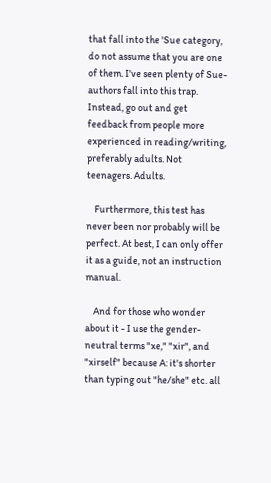that fall into the 'Sue category, do not assume that you are one of them. I've seen plenty of Sue-authors fall into this trap. Instead, go out and get feedback from people more experienced in reading/writing, preferably adults. Not teenagers. Adults.

    Furthermore, this test has never been nor probably will be perfect. At best, I can only offer it as a guide, not an instruction manual.

    And for those who wonder about it - I use the gender-neutral terms "xe," "xir", and "xirself" because A: it's shorter than typing out "he/she" etc. all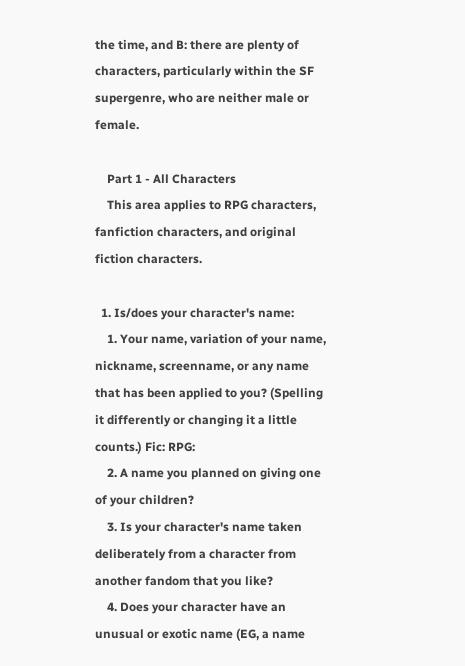the time, and B: there are plenty of characters, particularly within the SF supergenre, who are neither male or female.

    Part 1 - All Characters
    This area applies to RPG characters, fanfiction characters, and original fiction characters.

  1. Is/does your character's name:
    1. Your name, variation of your name, nickname, screenname, or any name that has been applied to you? (Spelling it differently or changing it a little counts.) Fic: RPG:
    2. A name you planned on giving one of your children?
    3. Is your character's name taken deliberately from a character from another fandom that you like?
    4. Does your character have an unusual or exotic name (EG, a name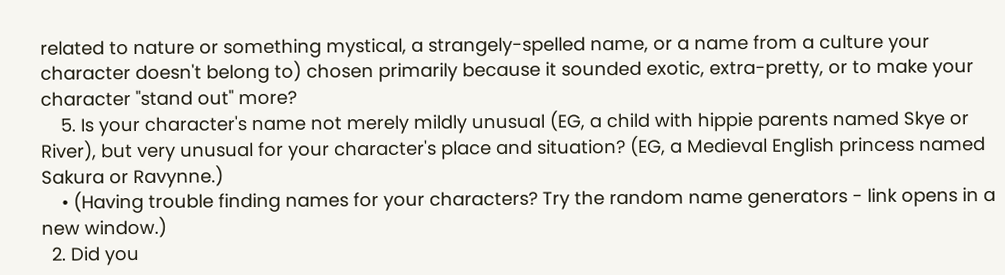related to nature or something mystical, a strangely-spelled name, or a name from a culture your character doesn't belong to) chosen primarily because it sounded exotic, extra-pretty, or to make your character "stand out" more?
    5. Is your character's name not merely mildly unusual (EG, a child with hippie parents named Skye or River), but very unusual for your character's place and situation? (EG, a Medieval English princess named Sakura or Ravynne.)
    • (Having trouble finding names for your characters? Try the random name generators - link opens in a new window.)
  2. Did you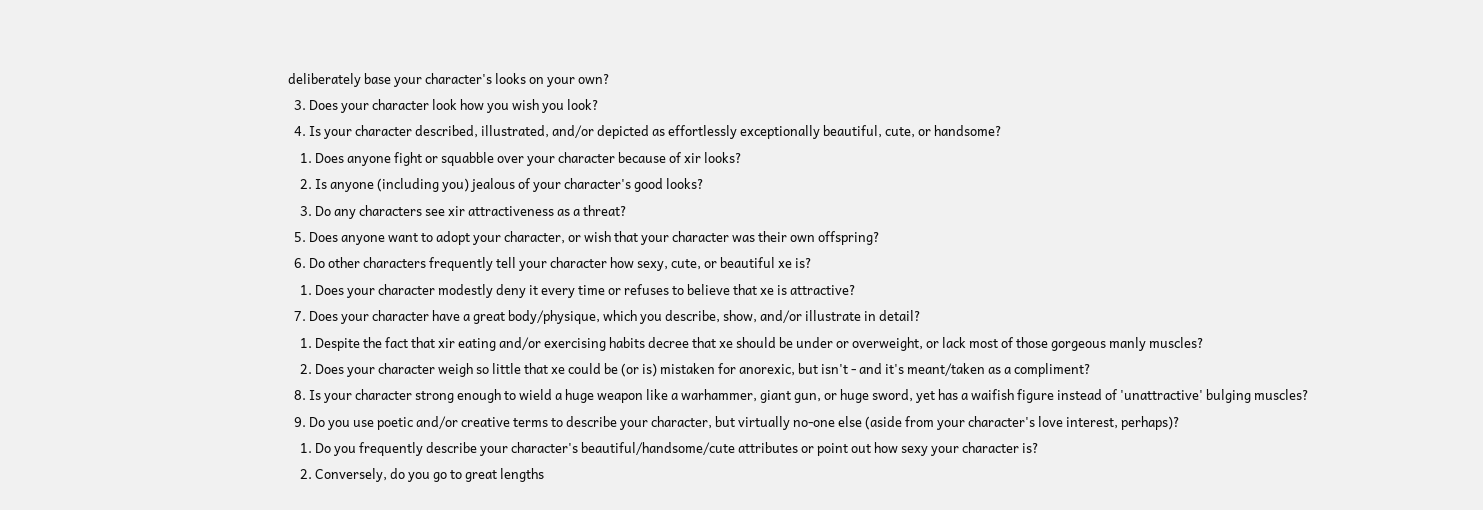deliberately base your character's looks on your own?
  3. Does your character look how you wish you look?
  4. Is your character described, illustrated, and/or depicted as effortlessly exceptionally beautiful, cute, or handsome?
    1. Does anyone fight or squabble over your character because of xir looks?
    2. Is anyone (including you) jealous of your character's good looks?
    3. Do any characters see xir attractiveness as a threat?
  5. Does anyone want to adopt your character, or wish that your character was their own offspring?
  6. Do other characters frequently tell your character how sexy, cute, or beautiful xe is?
    1. Does your character modestly deny it every time or refuses to believe that xe is attractive?
  7. Does your character have a great body/physique, which you describe, show, and/or illustrate in detail?
    1. Despite the fact that xir eating and/or exercising habits decree that xe should be under or overweight, or lack most of those gorgeous manly muscles?
    2. Does your character weigh so little that xe could be (or is) mistaken for anorexic, but isn't - and it's meant/taken as a compliment?
  8. Is your character strong enough to wield a huge weapon like a warhammer, giant gun, or huge sword, yet has a waifish figure instead of 'unattractive' bulging muscles?
  9. Do you use poetic and/or creative terms to describe your character, but virtually no-one else (aside from your character's love interest, perhaps)?
    1. Do you frequently describe your character's beautiful/handsome/cute attributes or point out how sexy your character is?
    2. Conversely, do you go to great lengths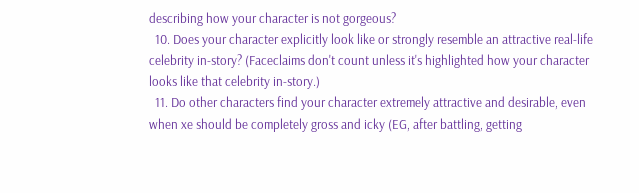describing how your character is not gorgeous?
  10. Does your character explicitly look like or strongly resemble an attractive real-life celebrity in-story? (Faceclaims don't count unless it's highlighted how your character looks like that celebrity in-story.)
  11. Do other characters find your character extremely attractive and desirable, even when xe should be completely gross and icky (EG, after battling, getting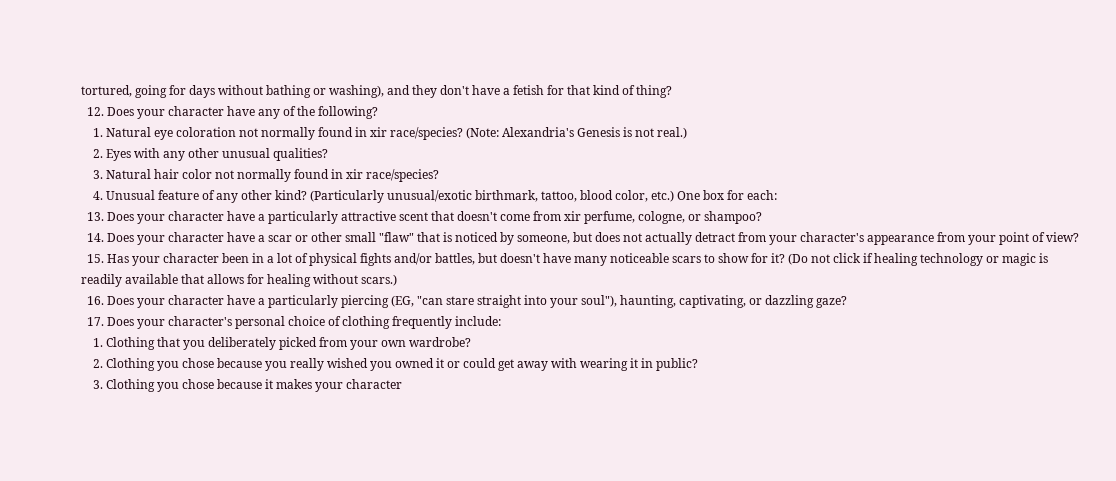tortured, going for days without bathing or washing), and they don't have a fetish for that kind of thing?
  12. Does your character have any of the following?
    1. Natural eye coloration not normally found in xir race/species? (Note: Alexandria's Genesis is not real.)
    2. Eyes with any other unusual qualities?
    3. Natural hair color not normally found in xir race/species?
    4. Unusual feature of any other kind? (Particularly unusual/exotic birthmark, tattoo, blood color, etc.) One box for each:
  13. Does your character have a particularly attractive scent that doesn't come from xir perfume, cologne, or shampoo?
  14. Does your character have a scar or other small "flaw" that is noticed by someone, but does not actually detract from your character's appearance from your point of view?
  15. Has your character been in a lot of physical fights and/or battles, but doesn't have many noticeable scars to show for it? (Do not click if healing technology or magic is readily available that allows for healing without scars.)
  16. Does your character have a particularly piercing (EG, "can stare straight into your soul"), haunting, captivating, or dazzling gaze?
  17. Does your character's personal choice of clothing frequently include:
    1. Clothing that you deliberately picked from your own wardrobe?
    2. Clothing you chose because you really wished you owned it or could get away with wearing it in public?
    3. Clothing you chose because it makes your character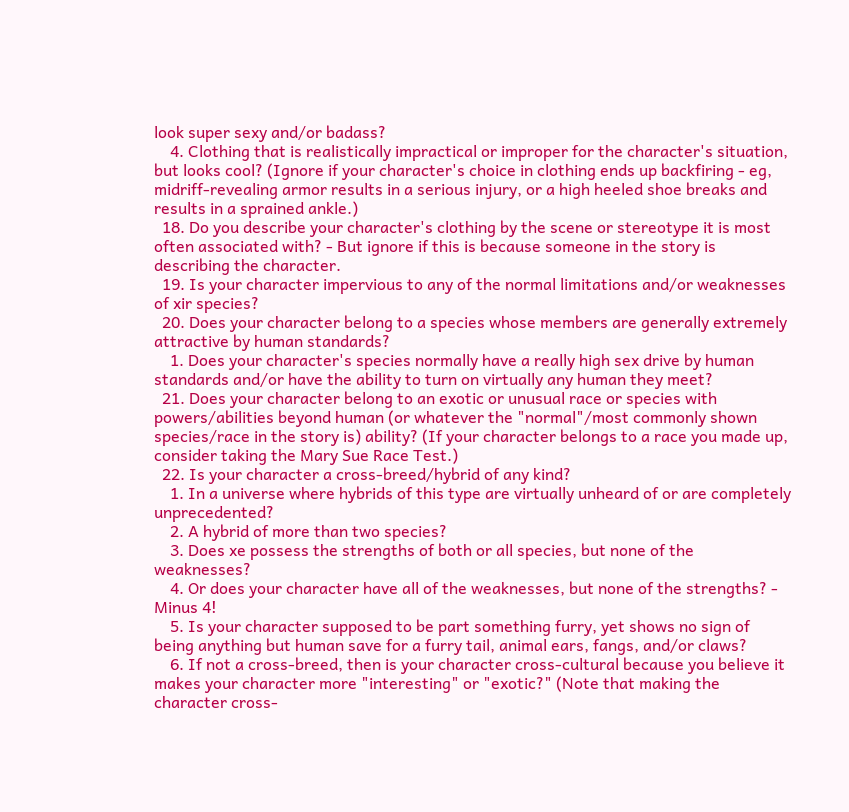look super sexy and/or badass?
    4. Clothing that is realistically impractical or improper for the character's situation, but looks cool? (Ignore if your character's choice in clothing ends up backfiring - eg, midriff-revealing armor results in a serious injury, or a high heeled shoe breaks and results in a sprained ankle.)
  18. Do you describe your character's clothing by the scene or stereotype it is most often associated with? - But ignore if this is because someone in the story is describing the character.
  19. Is your character impervious to any of the normal limitations and/or weaknesses of xir species?
  20. Does your character belong to a species whose members are generally extremely attractive by human standards?
    1. Does your character's species normally have a really high sex drive by human standards and/or have the ability to turn on virtually any human they meet?
  21. Does your character belong to an exotic or unusual race or species with powers/abilities beyond human (or whatever the "normal"/most commonly shown species/race in the story is) ability? (If your character belongs to a race you made up, consider taking the Mary Sue Race Test.)
  22. Is your character a cross-breed/hybrid of any kind?
    1. In a universe where hybrids of this type are virtually unheard of or are completely unprecedented?
    2. A hybrid of more than two species?
    3. Does xe possess the strengths of both or all species, but none of the weaknesses?
    4. Or does your character have all of the weaknesses, but none of the strengths? - Minus 4!
    5. Is your character supposed to be part something furry, yet shows no sign of being anything but human save for a furry tail, animal ears, fangs, and/or claws?
    6. If not a cross-breed, then is your character cross-cultural because you believe it makes your character more "interesting" or "exotic?" (Note that making the character cross-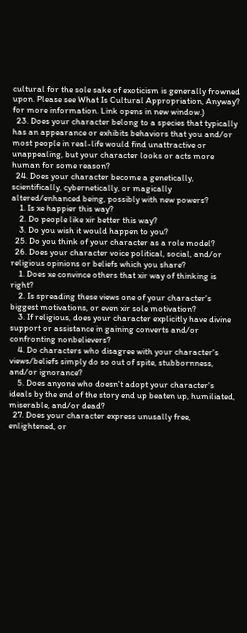cultural for the sole sake of exoticism is generally frowned upon. Please see What Is Cultural Appropriation, Anyway? for more information. Link opens in new window.)
  23. Does your character belong to a species that typically has an appearance or exhibits behaviors that you and/or most people in real-life would find unattractive or unappealing, but your character looks or acts more human for some reason?
  24. Does your character become a genetically, scientifically, cybernetically, or magically altered/enhanced being, possibly with new powers?
    1. Is xe happier this way?
    2. Do people like xir better this way?
    3. Do you wish it would happen to you?
  25. Do you think of your character as a role model?
  26. Does your character voice political, social, and/or religious opinions or beliefs which you share?
    1. Does xe convince others that xir way of thinking is right?
    2. Is spreading these views one of your character's biggest motivations, or even xir sole motivation?
    3. If religious, does your character explicitly have divine support or assistance in gaining converts and/or confronting nonbelievers?
    4. Do characters who disagree with your character's views/beliefs simply do so out of spite, stubbornness, and/or ignorance?
    5. Does anyone who doesn't adopt your character's ideals by the end of the story end up beaten up, humiliated, miserable, and/or dead?
  27. Does your character express unusally free, enlightened, or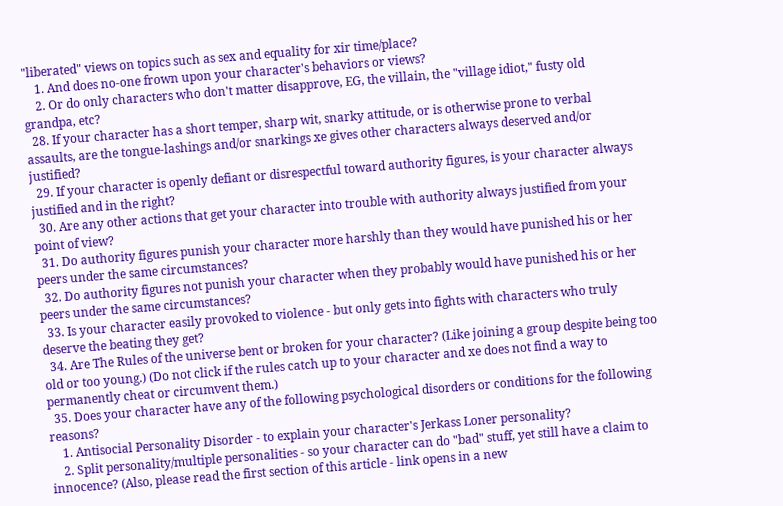"liberated" views on topics such as sex and equality for xir time/place?
    1. And does no-one frown upon your character's behaviors or views?
    2. Or do only characters who don't matter disapprove, EG, the villain, the "village idiot," fusty old grandpa, etc?
  28. If your character has a short temper, sharp wit, snarky attitude, or is otherwise prone to verbal assaults, are the tongue-lashings and/or snarkings xe gives other characters always deserved and/or justified?
  29. If your character is openly defiant or disrespectful toward authority figures, is your character always justified and in the right?
  30. Are any other actions that get your character into trouble with authority always justified from your point of view?
  31. Do authority figures punish your character more harshly than they would have punished his or her peers under the same circumstances?
  32. Do authority figures not punish your character when they probably would have punished his or her peers under the same circumstances?
  33. Is your character easily provoked to violence - but only gets into fights with characters who truly deserve the beating they get?
  34. Are The Rules of the universe bent or broken for your character? (Like joining a group despite being too old or too young.) (Do not click if the rules catch up to your character and xe does not find a way to permanently cheat or circumvent them.)
  35. Does your character have any of the following psychological disorders or conditions for the following reasons?
    1. Antisocial Personality Disorder - to explain your character's Jerkass Loner personality?
    2. Split personality/multiple personalities - so your character can do "bad" stuff, yet still have a claim to innocence? (Also, please read the first section of this article - link opens in a new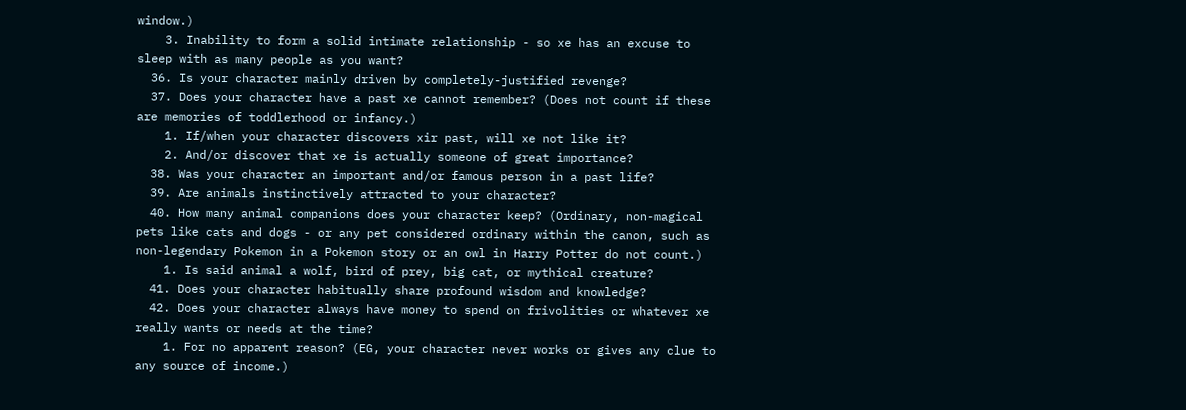window.)
    3. Inability to form a solid intimate relationship - so xe has an excuse to sleep with as many people as you want?
  36. Is your character mainly driven by completely-justified revenge?
  37. Does your character have a past xe cannot remember? (Does not count if these are memories of toddlerhood or infancy.)
    1. If/when your character discovers xir past, will xe not like it?
    2. And/or discover that xe is actually someone of great importance?
  38. Was your character an important and/or famous person in a past life?
  39. Are animals instinctively attracted to your character?
  40. How many animal companions does your character keep? (Ordinary, non-magical pets like cats and dogs - or any pet considered ordinary within the canon, such as non-legendary Pokemon in a Pokemon story or an owl in Harry Potter do not count.)
    1. Is said animal a wolf, bird of prey, big cat, or mythical creature?
  41. Does your character habitually share profound wisdom and knowledge?
  42. Does your character always have money to spend on frivolities or whatever xe really wants or needs at the time?
    1. For no apparent reason? (EG, your character never works or gives any clue to any source of income.)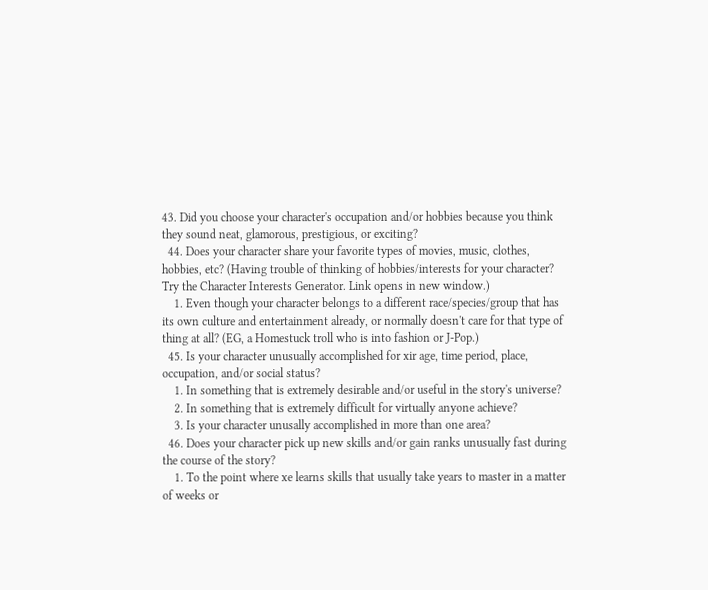43. Did you choose your character's occupation and/or hobbies because you think they sound neat, glamorous, prestigious, or exciting?
  44. Does your character share your favorite types of movies, music, clothes, hobbies, etc? (Having trouble of thinking of hobbies/interests for your character? Try the Character Interests Generator. Link opens in new window.)
    1. Even though your character belongs to a different race/species/group that has its own culture and entertainment already, or normally doesn't care for that type of thing at all? (EG, a Homestuck troll who is into fashion or J-Pop.)
  45. Is your character unusually accomplished for xir age, time period, place, occupation, and/or social status?
    1. In something that is extremely desirable and/or useful in the story's universe?
    2. In something that is extremely difficult for virtually anyone achieve?
    3. Is your character unusally accomplished in more than one area?
  46. Does your character pick up new skills and/or gain ranks unusually fast during the course of the story?
    1. To the point where xe learns skills that usually take years to master in a matter of weeks or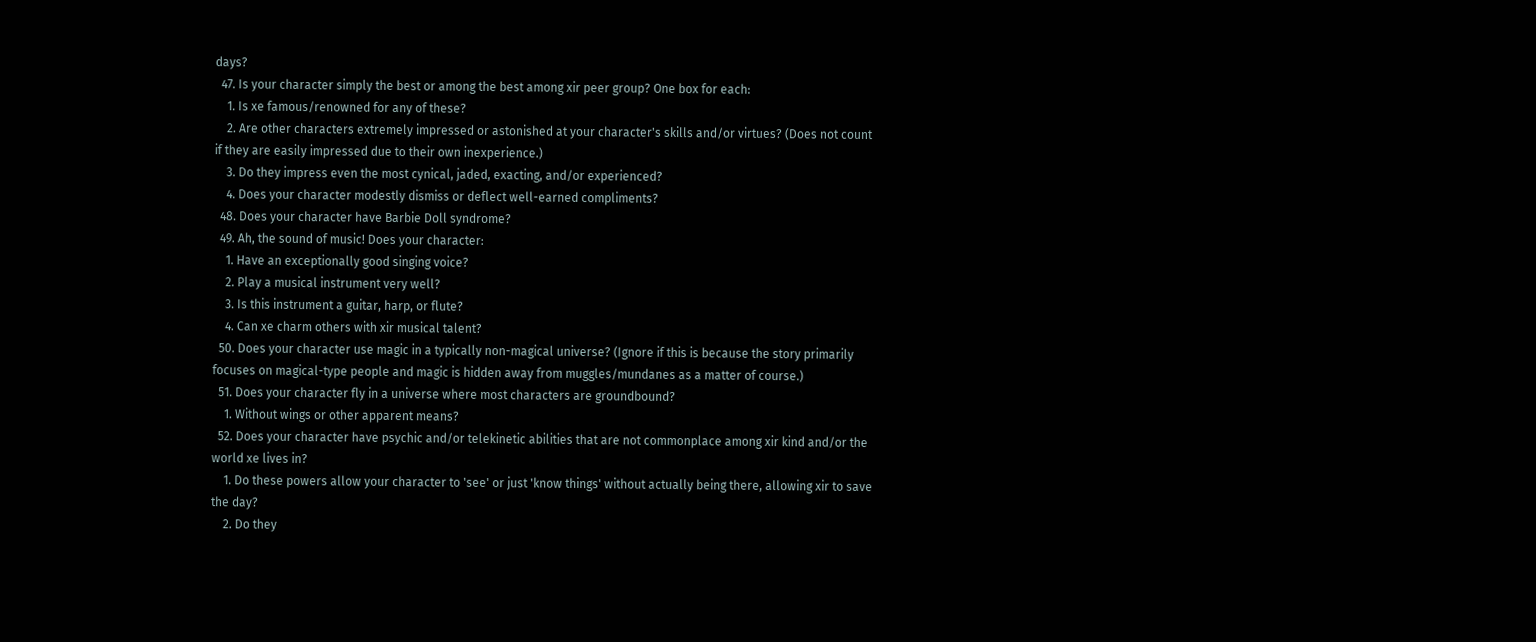days?
  47. Is your character simply the best or among the best among xir peer group? One box for each:
    1. Is xe famous/renowned for any of these?
    2. Are other characters extremely impressed or astonished at your character's skills and/or virtues? (Does not count if they are easily impressed due to their own inexperience.)
    3. Do they impress even the most cynical, jaded, exacting, and/or experienced?
    4. Does your character modestly dismiss or deflect well-earned compliments?
  48. Does your character have Barbie Doll syndrome?
  49. Ah, the sound of music! Does your character:
    1. Have an exceptionally good singing voice?
    2. Play a musical instrument very well?
    3. Is this instrument a guitar, harp, or flute?
    4. Can xe charm others with xir musical talent?
  50. Does your character use magic in a typically non-magical universe? (Ignore if this is because the story primarily focuses on magical-type people and magic is hidden away from muggles/mundanes as a matter of course.)
  51. Does your character fly in a universe where most characters are groundbound?
    1. Without wings or other apparent means?
  52. Does your character have psychic and/or telekinetic abilities that are not commonplace among xir kind and/or the world xe lives in?
    1. Do these powers allow your character to 'see' or just 'know things' without actually being there, allowing xir to save the day?
    2. Do they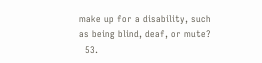make up for a disability, such as being blind, deaf, or mute?
  53.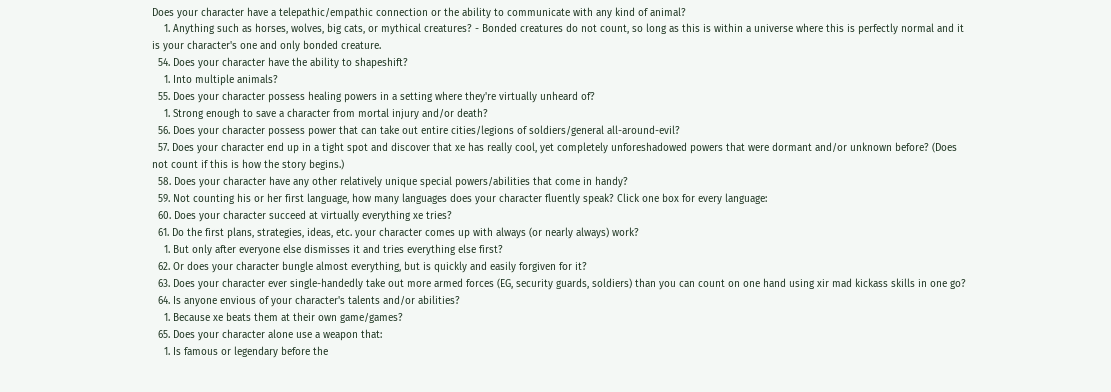Does your character have a telepathic/empathic connection or the ability to communicate with any kind of animal?
    1. Anything such as horses, wolves, big cats, or mythical creatures? - Bonded creatures do not count, so long as this is within a universe where this is perfectly normal and it is your character's one and only bonded creature.
  54. Does your character have the ability to shapeshift?
    1. Into multiple animals?
  55. Does your character possess healing powers in a setting where they're virtually unheard of?
    1. Strong enough to save a character from mortal injury and/or death?
  56. Does your character possess power that can take out entire cities/legions of soldiers/general all-around-evil?
  57. Does your character end up in a tight spot and discover that xe has really cool, yet completely unforeshadowed powers that were dormant and/or unknown before? (Does not count if this is how the story begins.)
  58. Does your character have any other relatively unique special powers/abilities that come in handy?
  59. Not counting his or her first language, how many languages does your character fluently speak? Click one box for every language:
  60. Does your character succeed at virtually everything xe tries?
  61. Do the first plans, strategies, ideas, etc. your character comes up with always (or nearly always) work?
    1. But only after everyone else dismisses it and tries everything else first?
  62. Or does your character bungle almost everything, but is quickly and easily forgiven for it?
  63. Does your character ever single-handedly take out more armed forces (EG, security guards, soldiers) than you can count on one hand using xir mad kickass skills in one go?
  64. Is anyone envious of your character's talents and/or abilities?
    1. Because xe beats them at their own game/games?
  65. Does your character alone use a weapon that:
    1. Is famous or legendary before the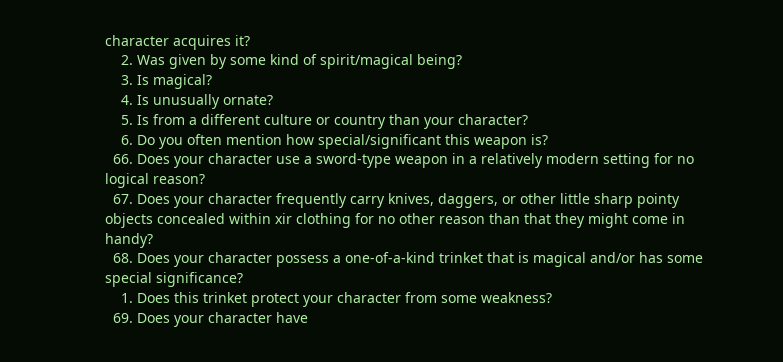character acquires it?
    2. Was given by some kind of spirit/magical being?
    3. Is magical?
    4. Is unusually ornate?
    5. Is from a different culture or country than your character?
    6. Do you often mention how special/significant this weapon is?
  66. Does your character use a sword-type weapon in a relatively modern setting for no logical reason?
  67. Does your character frequently carry knives, daggers, or other little sharp pointy objects concealed within xir clothing for no other reason than that they might come in handy?
  68. Does your character possess a one-of-a-kind trinket that is magical and/or has some special significance?
    1. Does this trinket protect your character from some weakness?
  69. Does your character have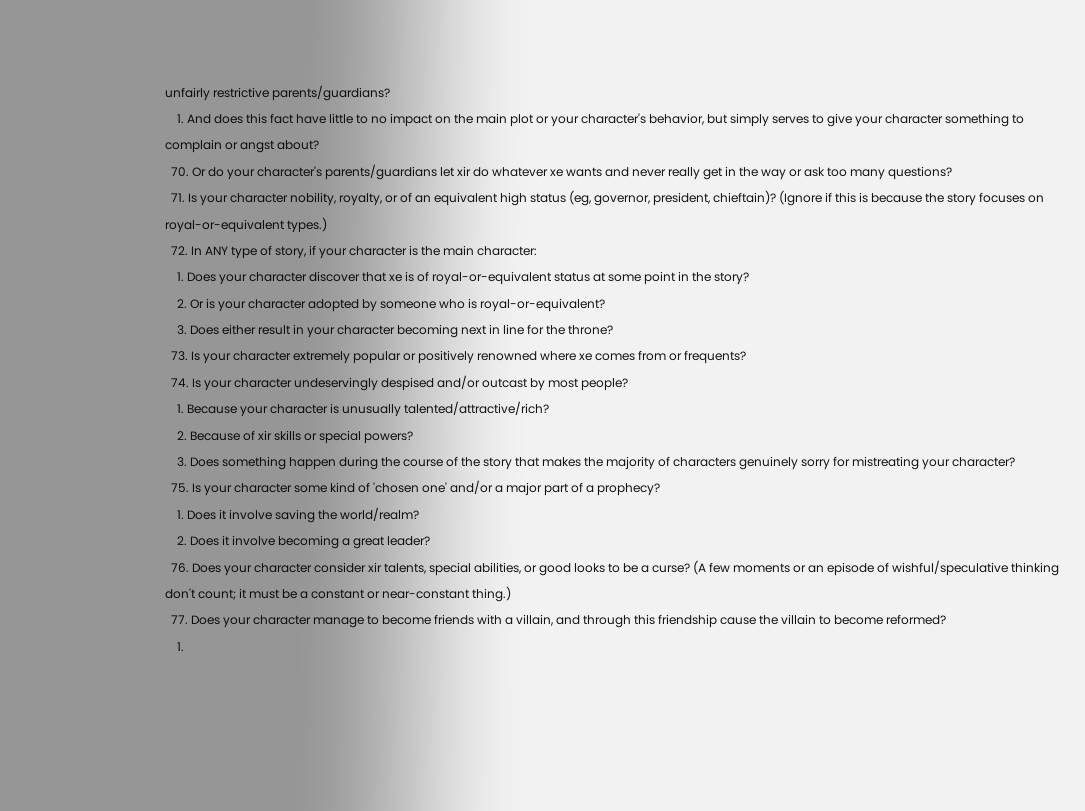unfairly restrictive parents/guardians?
    1. And does this fact have little to no impact on the main plot or your character's behavior, but simply serves to give your character something to complain or angst about?
  70. Or do your character's parents/guardians let xir do whatever xe wants and never really get in the way or ask too many questions?
  71. Is your character nobility, royalty, or of an equivalent high status (eg, governor, president, chieftain)? (Ignore if this is because the story focuses on royal-or-equivalent types.)
  72. In ANY type of story, if your character is the main character:
    1. Does your character discover that xe is of royal-or-equivalent status at some point in the story?
    2. Or is your character adopted by someone who is royal-or-equivalent?
    3. Does either result in your character becoming next in line for the throne?
  73. Is your character extremely popular or positively renowned where xe comes from or frequents?
  74. Is your character undeservingly despised and/or outcast by most people?
    1. Because your character is unusually talented/attractive/rich?
    2. Because of xir skills or special powers?
    3. Does something happen during the course of the story that makes the majority of characters genuinely sorry for mistreating your character?
  75. Is your character some kind of 'chosen one' and/or a major part of a prophecy?
    1. Does it involve saving the world/realm?
    2. Does it involve becoming a great leader?
  76. Does your character consider xir talents, special abilities, or good looks to be a curse? (A few moments or an episode of wishful/speculative thinking don't count; it must be a constant or near-constant thing.)
  77. Does your character manage to become friends with a villain, and through this friendship cause the villain to become reformed?
    1.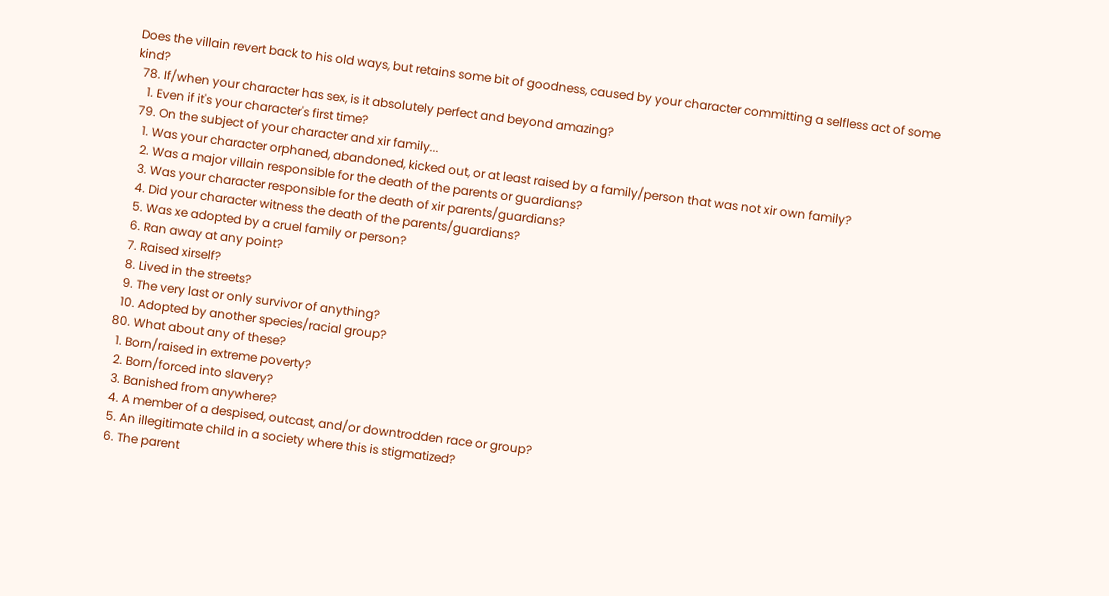Does the villain revert back to his old ways, but retains some bit of goodness, caused by your character committing a selfless act of some kind?
  78. If/when your character has sex, is it absolutely perfect and beyond amazing?
    1. Even if it's your character's first time?
  79. On the subject of your character and xir family...
    1. Was your character orphaned, abandoned, kicked out, or at least raised by a family/person that was not xir own family?
    2. Was a major villain responsible for the death of the parents or guardians?
    3. Was your character responsible for the death of xir parents/guardians?
    4. Did your character witness the death of the parents/guardians?
    5. Was xe adopted by a cruel family or person?
    6. Ran away at any point?
    7. Raised xirself?
    8. Lived in the streets?
    9. The very last or only survivor of anything?
    10. Adopted by another species/racial group?
  80. What about any of these?
    1. Born/raised in extreme poverty?
    2. Born/forced into slavery?
    3. Banished from anywhere?
    4. A member of a despised, outcast, and/or downtrodden race or group?
    5. An illegitimate child in a society where this is stigmatized?
    6. The parent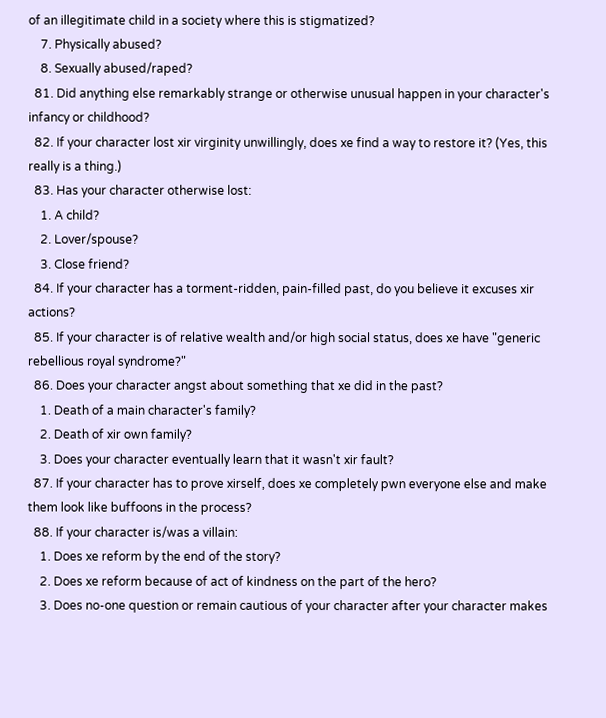of an illegitimate child in a society where this is stigmatized?
    7. Physically abused?
    8. Sexually abused/raped?
  81. Did anything else remarkably strange or otherwise unusual happen in your character's infancy or childhood?
  82. If your character lost xir virginity unwillingly, does xe find a way to restore it? (Yes, this really is a thing.)
  83. Has your character otherwise lost:
    1. A child?
    2. Lover/spouse?
    3. Close friend?
  84. If your character has a torment-ridden, pain-filled past, do you believe it excuses xir actions?
  85. If your character is of relative wealth and/or high social status, does xe have "generic rebellious royal syndrome?"
  86. Does your character angst about something that xe did in the past?
    1. Death of a main character's family?
    2. Death of xir own family?
    3. Does your character eventually learn that it wasn't xir fault?
  87. If your character has to prove xirself, does xe completely pwn everyone else and make them look like buffoons in the process?
  88. If your character is/was a villain:
    1. Does xe reform by the end of the story?
    2. Does xe reform because of act of kindness on the part of the hero?
    3. Does no-one question or remain cautious of your character after your character makes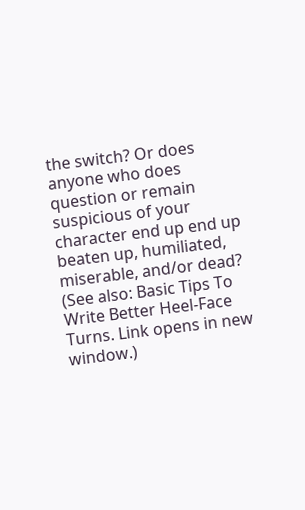the switch? Or does anyone who does question or remain suspicious of your character end up end up beaten up, humiliated, miserable, and/or dead? (See also: Basic Tips To Write Better Heel-Face Turns. Link opens in new window.)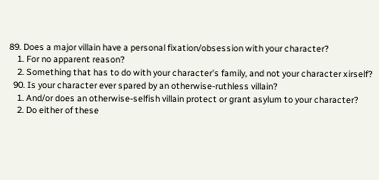89. Does a major villain have a personal fixation/obsession with your character?
    1. For no apparent reason?
    2. Something that has to do with your character's family, and not your character xirself?
  90. Is your character ever spared by an otherwise-ruthless villain?
    1. And/or does an otherwise-selfish villain protect or grant asylum to your character?
    2. Do either of these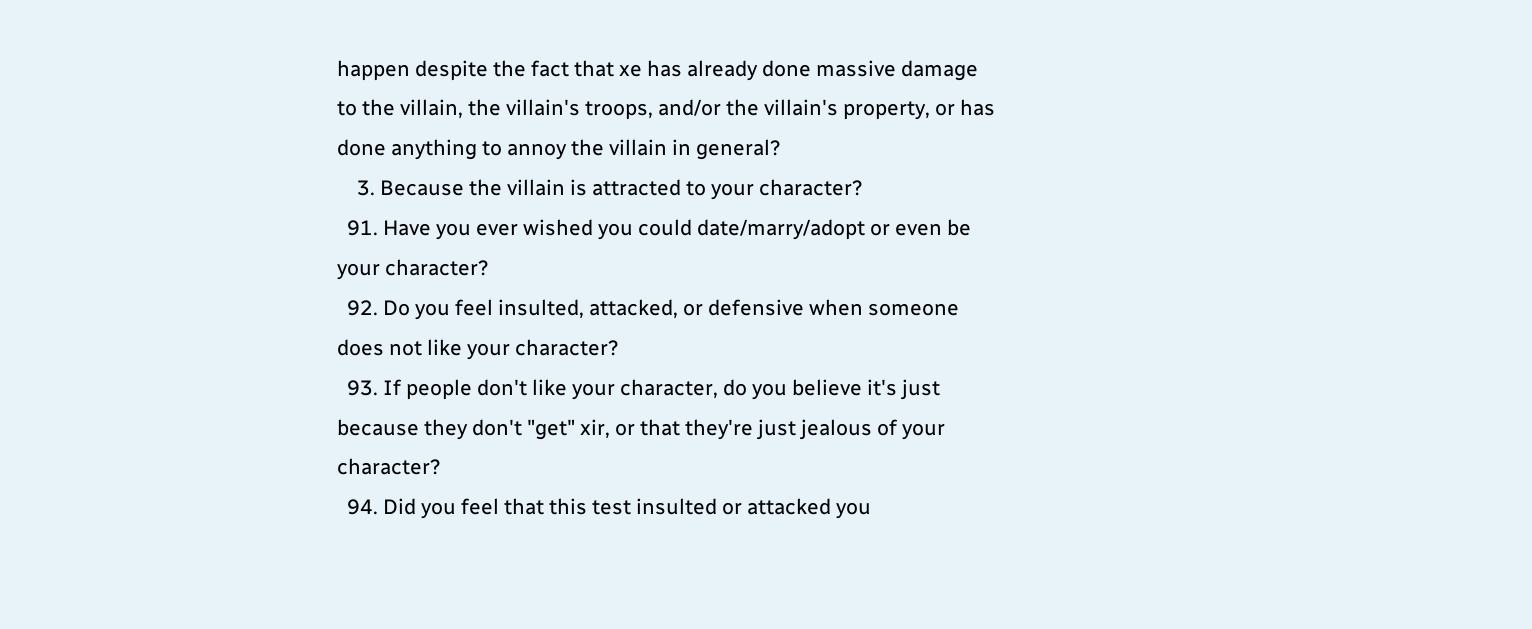happen despite the fact that xe has already done massive damage to the villain, the villain's troops, and/or the villain's property, or has done anything to annoy the villain in general?
    3. Because the villain is attracted to your character?
  91. Have you ever wished you could date/marry/adopt or even be your character?
  92. Do you feel insulted, attacked, or defensive when someone does not like your character?
  93. If people don't like your character, do you believe it's just because they don't "get" xir, or that they're just jealous of your character?
  94. Did you feel that this test insulted or attacked you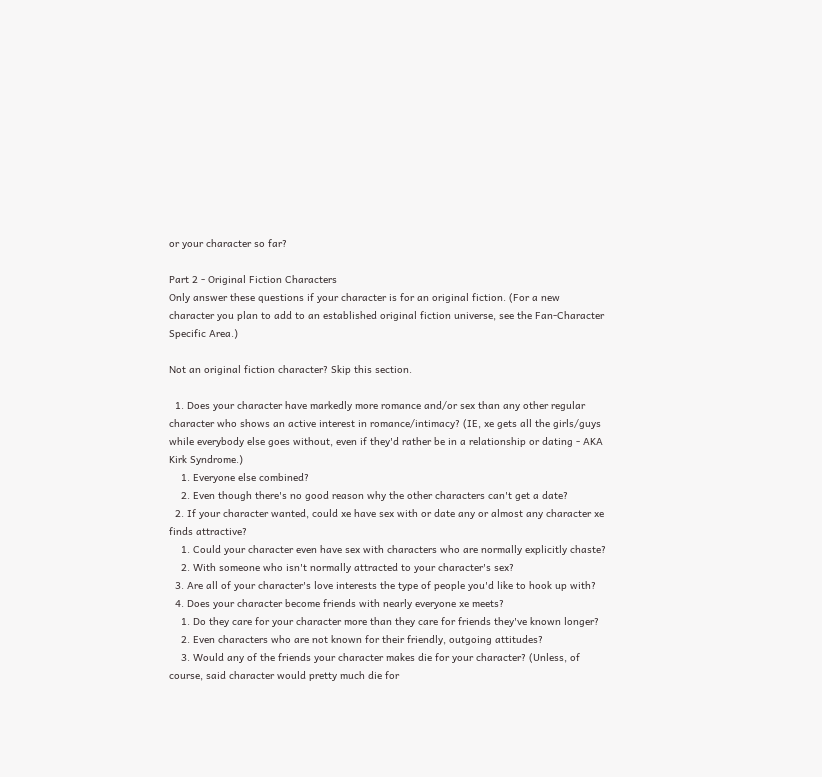or your character so far?

Part 2 - Original Fiction Characters
Only answer these questions if your character is for an original fiction. (For a new character you plan to add to an established original fiction universe, see the Fan-Character Specific Area.)

Not an original fiction character? Skip this section.

  1. Does your character have markedly more romance and/or sex than any other regular character who shows an active interest in romance/intimacy? (IE, xe gets all the girls/guys while everybody else goes without, even if they'd rather be in a relationship or dating - AKA Kirk Syndrome.)
    1. Everyone else combined?
    2. Even though there's no good reason why the other characters can't get a date?
  2. If your character wanted, could xe have sex with or date any or almost any character xe finds attractive?
    1. Could your character even have sex with characters who are normally explicitly chaste?
    2. With someone who isn't normally attracted to your character's sex?
  3. Are all of your character's love interests the type of people you'd like to hook up with?
  4. Does your character become friends with nearly everyone xe meets?
    1. Do they care for your character more than they care for friends they've known longer?
    2. Even characters who are not known for their friendly, outgoing attitudes?
    3. Would any of the friends your character makes die for your character? (Unless, of course, said character would pretty much die for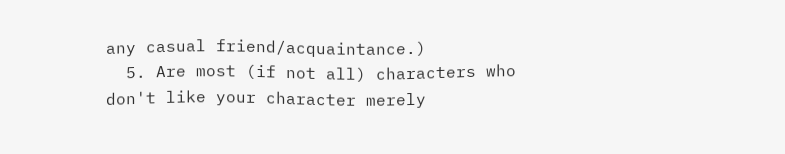any casual friend/acquaintance.)
  5. Are most (if not all) characters who don't like your character merely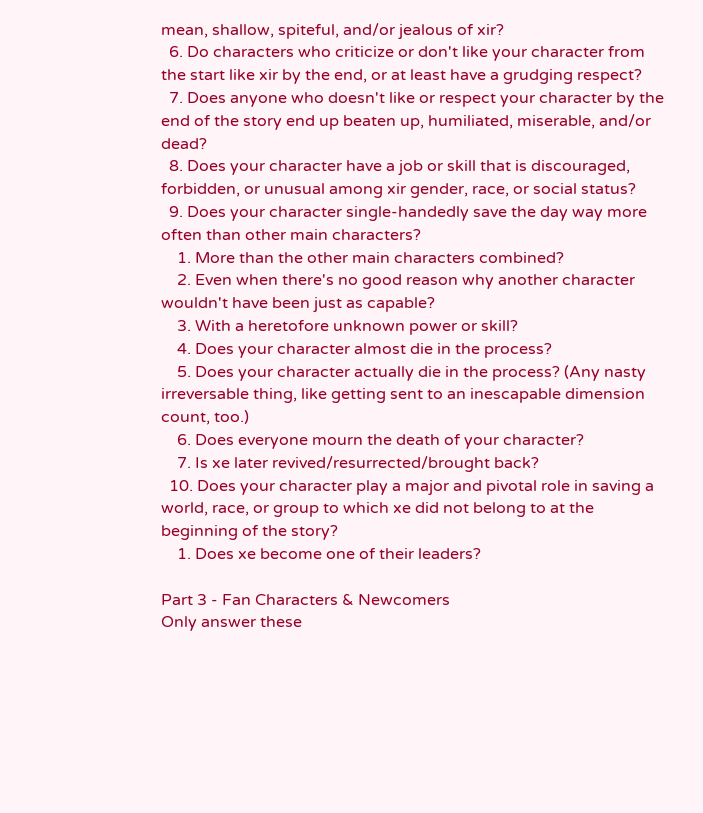mean, shallow, spiteful, and/or jealous of xir?
  6. Do characters who criticize or don't like your character from the start like xir by the end, or at least have a grudging respect?
  7. Does anyone who doesn't like or respect your character by the end of the story end up beaten up, humiliated, miserable, and/or dead?
  8. Does your character have a job or skill that is discouraged, forbidden, or unusual among xir gender, race, or social status?
  9. Does your character single-handedly save the day way more often than other main characters?
    1. More than the other main characters combined?
    2. Even when there's no good reason why another character wouldn't have been just as capable?
    3. With a heretofore unknown power or skill?
    4. Does your character almost die in the process?
    5. Does your character actually die in the process? (Any nasty irreversable thing, like getting sent to an inescapable dimension count, too.)
    6. Does everyone mourn the death of your character?
    7. Is xe later revived/resurrected/brought back?
  10. Does your character play a major and pivotal role in saving a world, race, or group to which xe did not belong to at the beginning of the story?
    1. Does xe become one of their leaders?

Part 3 - Fan Characters & Newcomers
Only answer these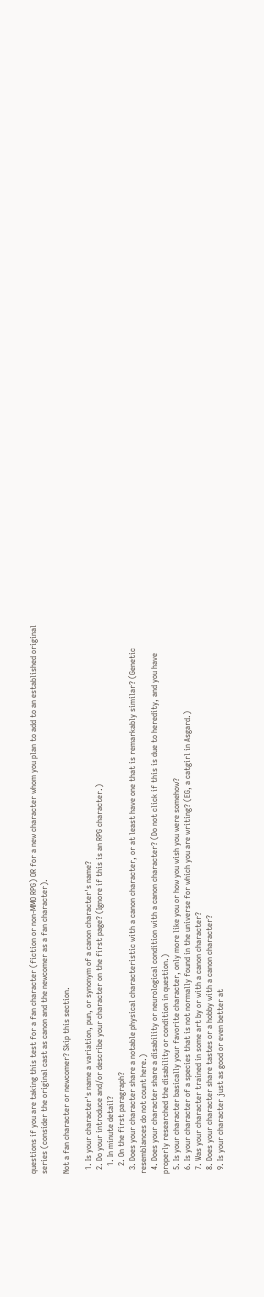questions if you are taking this test for a fan character (fiction or non-MMO RPG) OR for a new character whom you plan to add to an established original series (consider the original cast as canon and the newcomer as a fan character).

Not a fan character or newcomer? Skip this section.

  1. Is your character's name a variation, pun, or synonym of a canon character's name?
  2. Do your introduce and/or describe your character on the first page? (Ignore if this is an RPG character.)
    1. In minute detail?
    2. On the first paragraph?
  3. Does your character share a notable physical characteristic with a canon character, or at least have one that is remarkably similar? (Genetic resemblances do not count here.)
  4. Does your character share a disability or neurological condition with a canon character? (Do not click if this is due to heredity, and you have properly researched the disability or condition in question.)
  5. Is your character basically your favorite character, only more like you or how you wish you were somehow?
  6. Is your character of a species that is not normally found in the universe for which you are writing? (EG, a catgirl in Asgard.)
  7. Was your character trained in some art by or with a canon character?
  8. Does your character share tastes or a hobby with a canon character?
  9. Is your character just as good or even better at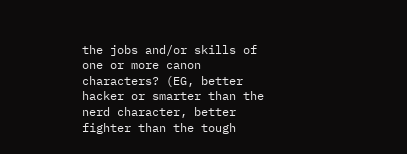the jobs and/or skills of one or more canon characters? (EG, better hacker or smarter than the nerd character, better fighter than the tough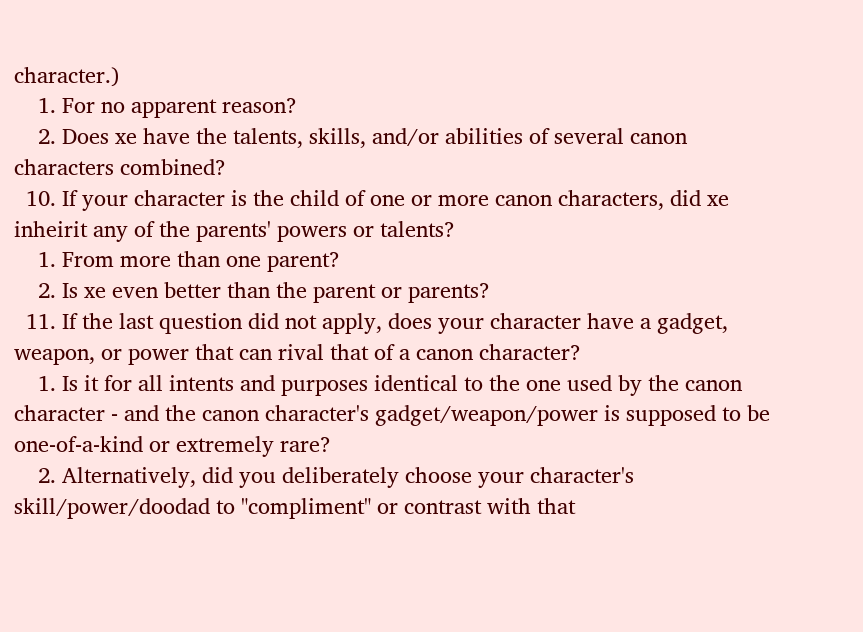character.)
    1. For no apparent reason?
    2. Does xe have the talents, skills, and/or abilities of several canon characters combined?
  10. If your character is the child of one or more canon characters, did xe inheirit any of the parents' powers or talents?
    1. From more than one parent?
    2. Is xe even better than the parent or parents?
  11. If the last question did not apply, does your character have a gadget, weapon, or power that can rival that of a canon character?
    1. Is it for all intents and purposes identical to the one used by the canon character - and the canon character's gadget/weapon/power is supposed to be one-of-a-kind or extremely rare?
    2. Alternatively, did you deliberately choose your character's skill/power/doodad to "compliment" or contrast with that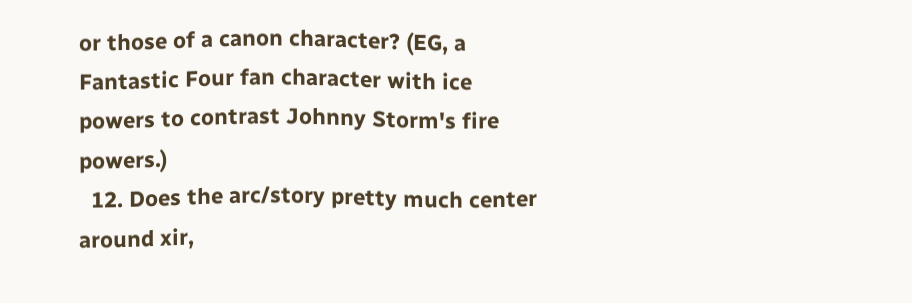or those of a canon character? (EG, a Fantastic Four fan character with ice powers to contrast Johnny Storm's fire powers.)
  12. Does the arc/story pretty much center around xir,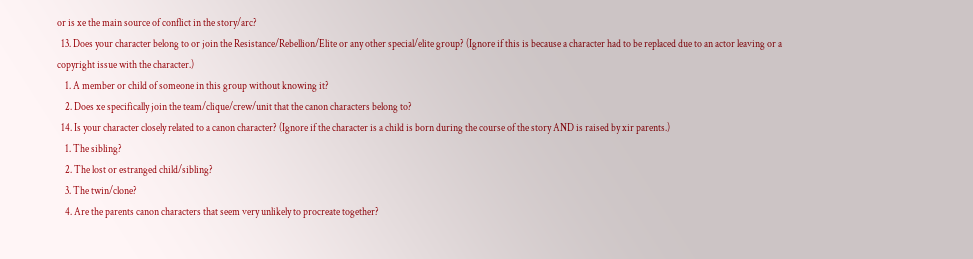or is xe the main source of conflict in the story/arc?
  13. Does your character belong to or join the Resistance/Rebellion/Elite or any other special/elite group? (Ignore if this is because a character had to be replaced due to an actor leaving or a copyright issue with the character.)
    1. A member or child of someone in this group without knowing it?
    2. Does xe specifically join the team/clique/crew/unit that the canon characters belong to?
  14. Is your character closely related to a canon character? (Ignore if the character is a child is born during the course of the story AND is raised by xir parents.)
    1. The sibling?
    2. The lost or estranged child/sibling?
    3. The twin/clone?
    4. Are the parents canon characters that seem very unlikely to procreate together?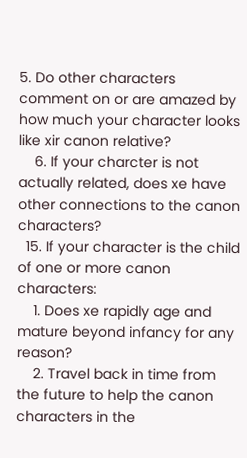5. Do other characters comment on or are amazed by how much your character looks like xir canon relative?
    6. If your charcter is not actually related, does xe have other connections to the canon characters?
  15. If your character is the child of one or more canon characters:
    1. Does xe rapidly age and mature beyond infancy for any reason?
    2. Travel back in time from the future to help the canon characters in the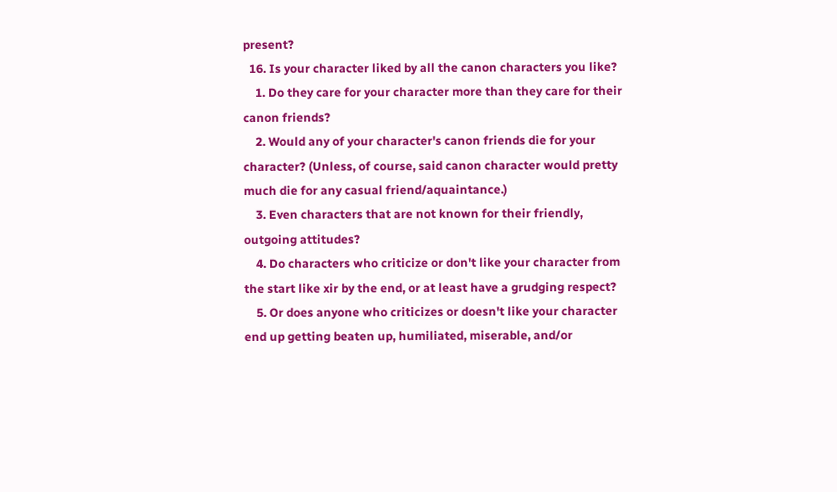present?
  16. Is your character liked by all the canon characters you like?
    1. Do they care for your character more than they care for their canon friends?
    2. Would any of your character's canon friends die for your character? (Unless, of course, said canon character would pretty much die for any casual friend/aquaintance.)
    3. Even characters that are not known for their friendly, outgoing attitudes?
    4. Do characters who criticize or don't like your character from the start like xir by the end, or at least have a grudging respect?
    5. Or does anyone who criticizes or doesn't like your character end up getting beaten up, humiliated, miserable, and/or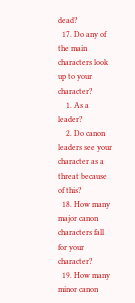dead?
  17. Do any of the main characters look up to your character?
    1. As a leader?
    2. Do canon leaders see your character as a threat because of this?
  18. How many major canon characters fall for your character?
  19. How many minor canon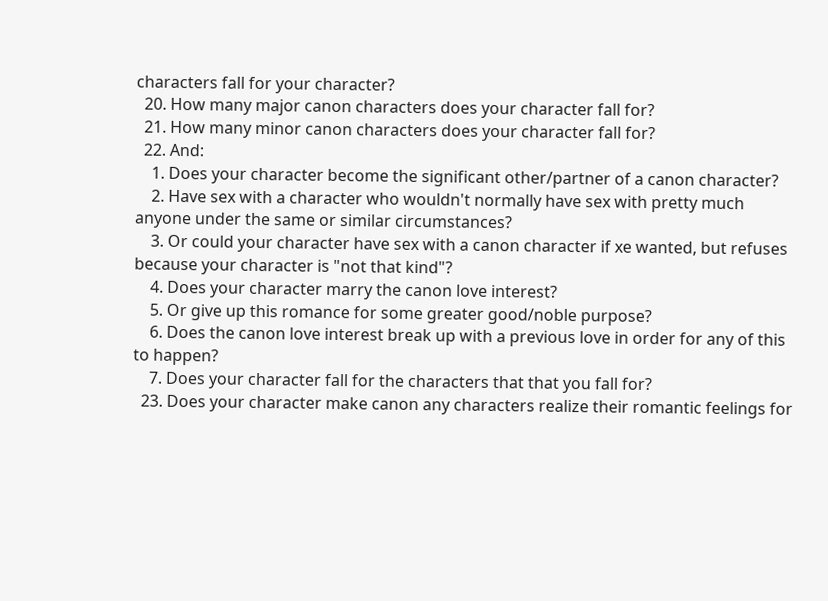characters fall for your character?
  20. How many major canon characters does your character fall for?
  21. How many minor canon characters does your character fall for?
  22. And:
    1. Does your character become the significant other/partner of a canon character?
    2. Have sex with a character who wouldn't normally have sex with pretty much anyone under the same or similar circumstances?
    3. Or could your character have sex with a canon character if xe wanted, but refuses because your character is "not that kind"?
    4. Does your character marry the canon love interest?
    5. Or give up this romance for some greater good/noble purpose?
    6. Does the canon love interest break up with a previous love in order for any of this to happen?
    7. Does your character fall for the characters that that you fall for?
  23. Does your character make canon any characters realize their romantic feelings for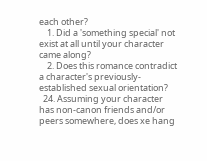each other?
    1. Did a 'something special' not exist at all until your character came along?
    2. Does this romance contradict a character's previously-established sexual orientation?
  24. Assuming your character has non-canon friends and/or peers somewhere, does xe hang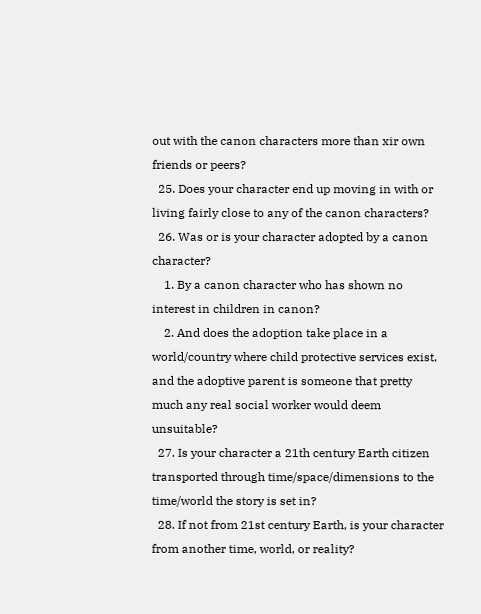out with the canon characters more than xir own friends or peers?
  25. Does your character end up moving in with or living fairly close to any of the canon characters?
  26. Was or is your character adopted by a canon character?
    1. By a canon character who has shown no interest in children in canon?
    2. And does the adoption take place in a world/country where child protective services exist, and the adoptive parent is someone that pretty much any real social worker would deem unsuitable?
  27. Is your character a 21th century Earth citizen transported through time/space/dimensions to the time/world the story is set in?
  28. If not from 21st century Earth, is your character from another time, world, or reality?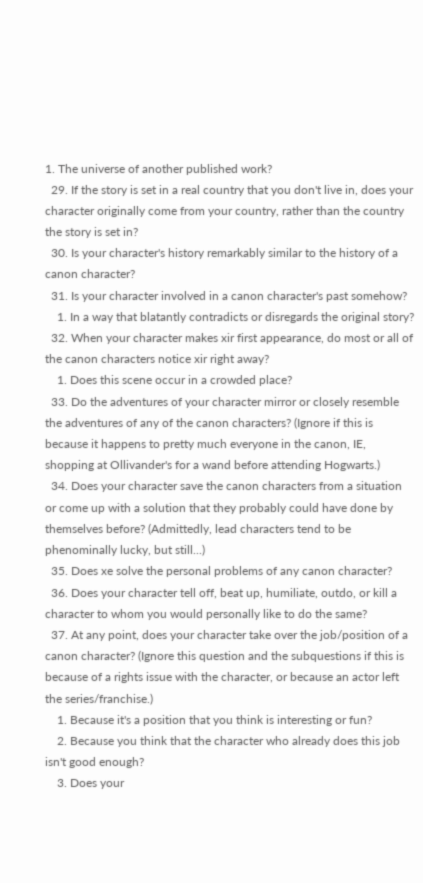1. The universe of another published work?
  29. If the story is set in a real country that you don't live in, does your character originally come from your country, rather than the country the story is set in?
  30. Is your character's history remarkably similar to the history of a canon character?
  31. Is your character involved in a canon character's past somehow?
    1. In a way that blatantly contradicts or disregards the original story?
  32. When your character makes xir first appearance, do most or all of the canon characters notice xir right away?
    1. Does this scene occur in a crowded place?
  33. Do the adventures of your character mirror or closely resemble the adventures of any of the canon characters? (Ignore if this is because it happens to pretty much everyone in the canon, IE, shopping at Ollivander's for a wand before attending Hogwarts.)
  34. Does your character save the canon characters from a situation or come up with a solution that they probably could have done by themselves before? (Admittedly, lead characters tend to be phenominally lucky, but still...)
  35. Does xe solve the personal problems of any canon character?
  36. Does your character tell off, beat up, humiliate, outdo, or kill a character to whom you would personally like to do the same?
  37. At any point, does your character take over the job/position of a canon character? (Ignore this question and the subquestions if this is because of a rights issue with the character, or because an actor left the series/franchise.)
    1. Because it's a position that you think is interesting or fun?
    2. Because you think that the character who already does this job isn't good enough?
    3. Does your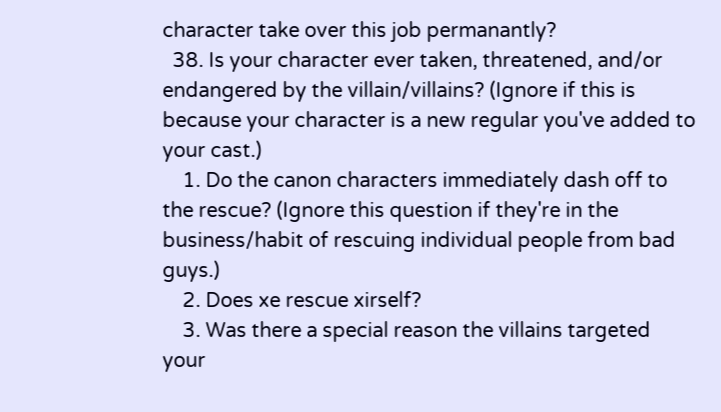character take over this job permanantly?
  38. Is your character ever taken, threatened, and/or endangered by the villain/villains? (Ignore if this is because your character is a new regular you've added to your cast.)
    1. Do the canon characters immediately dash off to the rescue? (Ignore this question if they're in the business/habit of rescuing individual people from bad guys.)
    2. Does xe rescue xirself?
    3. Was there a special reason the villains targeted your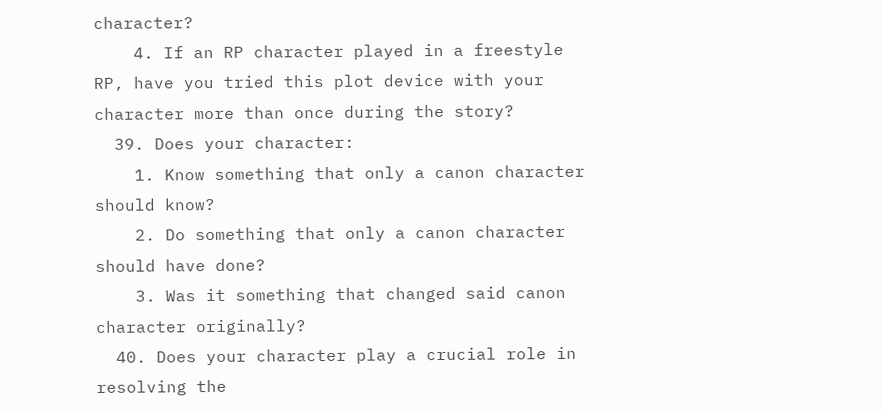character?
    4. If an RP character played in a freestyle RP, have you tried this plot device with your character more than once during the story?
  39. Does your character:
    1. Know something that only a canon character should know?
    2. Do something that only a canon character should have done?
    3. Was it something that changed said canon character originally?
  40. Does your character play a crucial role in resolving the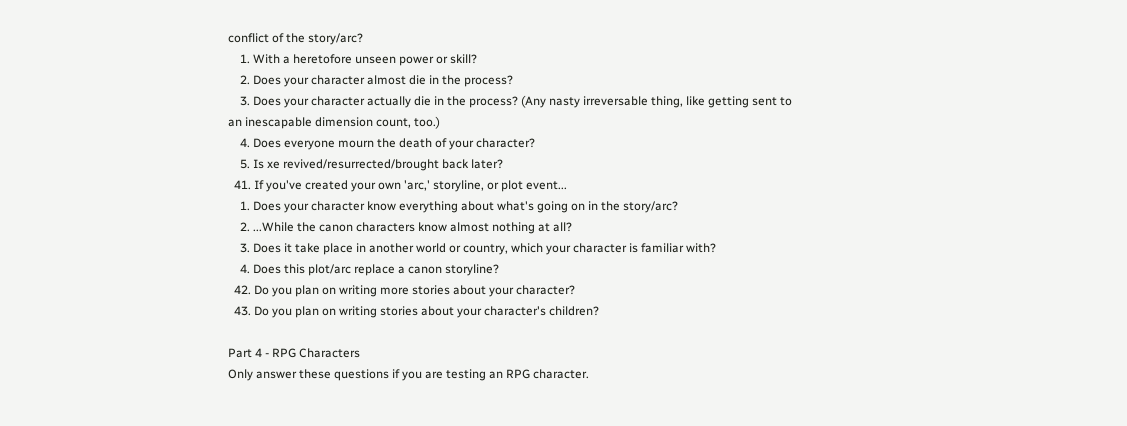conflict of the story/arc?
    1. With a heretofore unseen power or skill?
    2. Does your character almost die in the process?
    3. Does your character actually die in the process? (Any nasty irreversable thing, like getting sent to an inescapable dimension count, too.)
    4. Does everyone mourn the death of your character?
    5. Is xe revived/resurrected/brought back later?
  41. If you've created your own 'arc,' storyline, or plot event...
    1. Does your character know everything about what's going on in the story/arc?
    2. ...While the canon characters know almost nothing at all?
    3. Does it take place in another world or country, which your character is familiar with?
    4. Does this plot/arc replace a canon storyline?
  42. Do you plan on writing more stories about your character?
  43. Do you plan on writing stories about your character's children?

Part 4 - RPG Characters
Only answer these questions if you are testing an RPG character.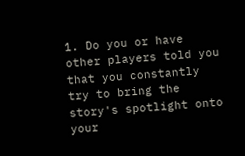1. Do you or have other players told you that you constantly try to bring the story's spotlight onto your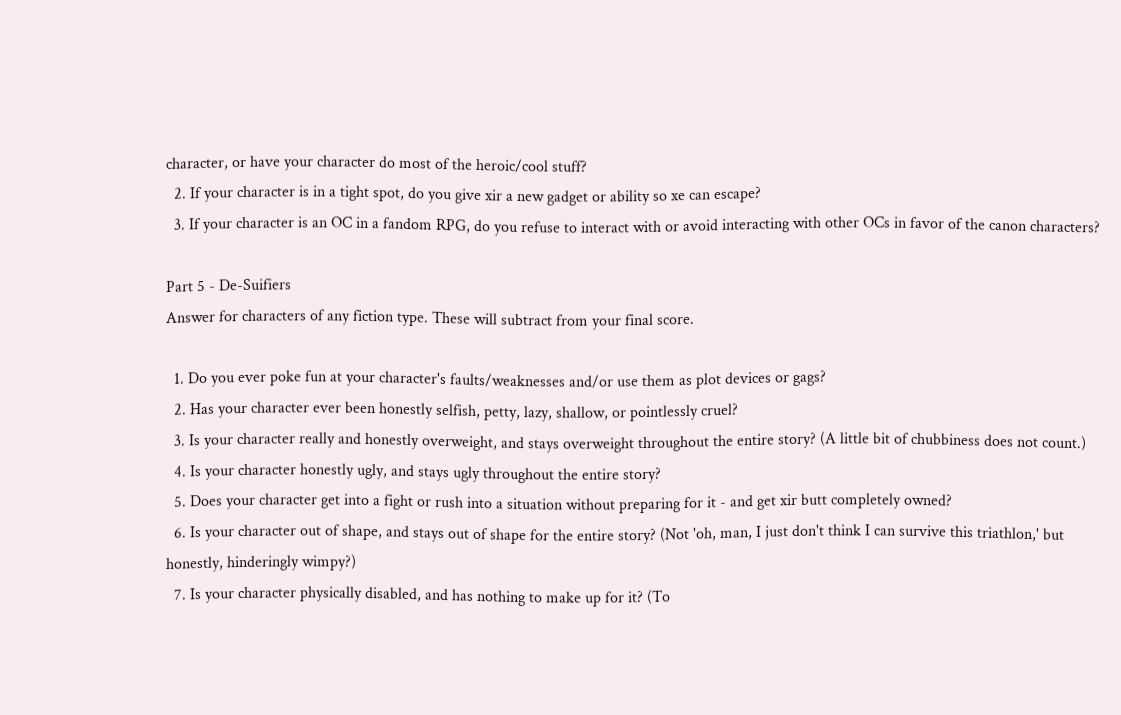character, or have your character do most of the heroic/cool stuff?
  2. If your character is in a tight spot, do you give xir a new gadget or ability so xe can escape?
  3. If your character is an OC in a fandom RPG, do you refuse to interact with or avoid interacting with other OCs in favor of the canon characters?

Part 5 - De-Suifiers
Answer for characters of any fiction type. These will subtract from your final score.

  1. Do you ever poke fun at your character's faults/weaknesses and/or use them as plot devices or gags?
  2. Has your character ever been honestly selfish, petty, lazy, shallow, or pointlessly cruel?
  3. Is your character really and honestly overweight, and stays overweight throughout the entire story? (A little bit of chubbiness does not count.)
  4. Is your character honestly ugly, and stays ugly throughout the entire story?
  5. Does your character get into a fight or rush into a situation without preparing for it - and get xir butt completely owned?
  6. Is your character out of shape, and stays out of shape for the entire story? (Not 'oh, man, I just don't think I can survive this triathlon,' but honestly, hinderingly wimpy?)
  7. Is your character physically disabled, and has nothing to make up for it? (To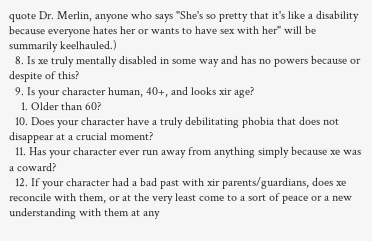quote Dr. Merlin, anyone who says "She's so pretty that it's like a disability because everyone hates her or wants to have sex with her" will be summarily keelhauled.)
  8. Is xe truly mentally disabled in some way and has no powers because or despite of this?
  9. Is your character human, 40+, and looks xir age?
    1. Older than 60?
  10. Does your character have a truly debilitating phobia that does not disappear at a crucial moment?
  11. Has your character ever run away from anything simply because xe was a coward?
  12. If your character had a bad past with xir parents/guardians, does xe reconcile with them, or at the very least come to a sort of peace or a new understanding with them at any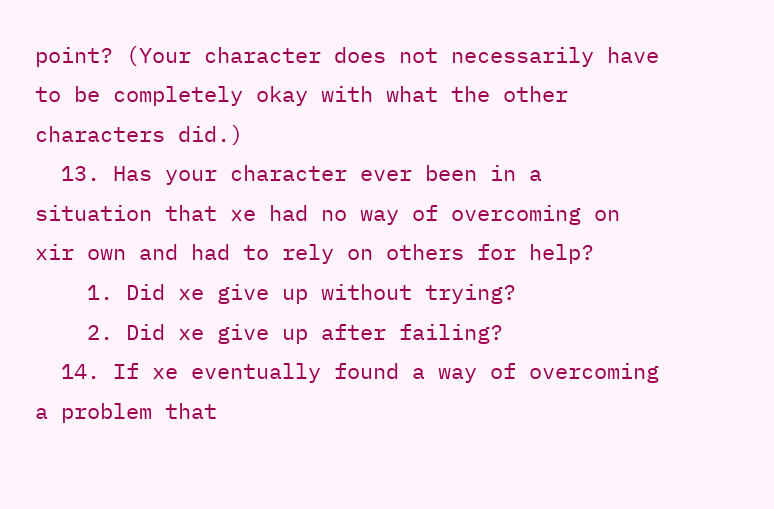point? (Your character does not necessarily have to be completely okay with what the other characters did.)
  13. Has your character ever been in a situation that xe had no way of overcoming on xir own and had to rely on others for help?
    1. Did xe give up without trying?
    2. Did xe give up after failing?
  14. If xe eventually found a way of overcoming a problem that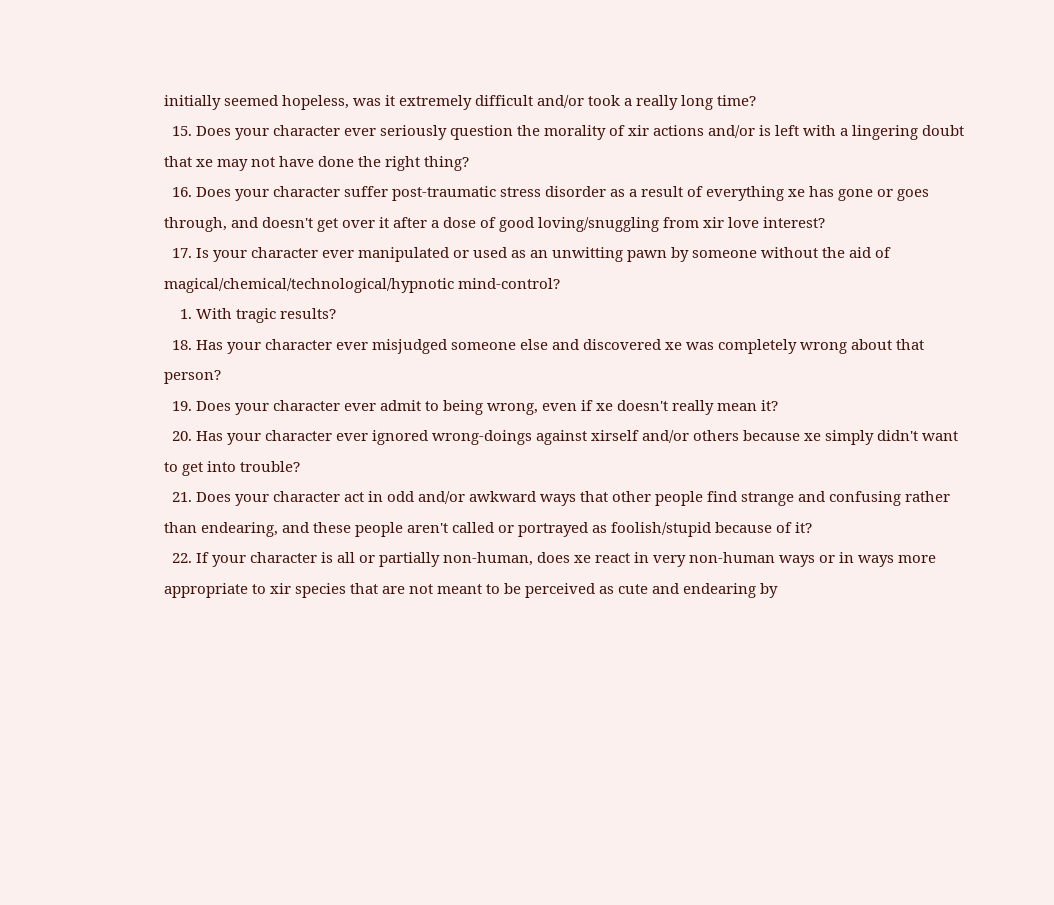initially seemed hopeless, was it extremely difficult and/or took a really long time?
  15. Does your character ever seriously question the morality of xir actions and/or is left with a lingering doubt that xe may not have done the right thing?
  16. Does your character suffer post-traumatic stress disorder as a result of everything xe has gone or goes through, and doesn't get over it after a dose of good loving/snuggling from xir love interest?
  17. Is your character ever manipulated or used as an unwitting pawn by someone without the aid of magical/chemical/technological/hypnotic mind-control?
    1. With tragic results?
  18. Has your character ever misjudged someone else and discovered xe was completely wrong about that person?
  19. Does your character ever admit to being wrong, even if xe doesn't really mean it?
  20. Has your character ever ignored wrong-doings against xirself and/or others because xe simply didn't want to get into trouble?
  21. Does your character act in odd and/or awkward ways that other people find strange and confusing rather than endearing, and these people aren't called or portrayed as foolish/stupid because of it?
  22. If your character is all or partially non-human, does xe react in very non-human ways or in ways more appropriate to xir species that are not meant to be perceived as cute and endearing by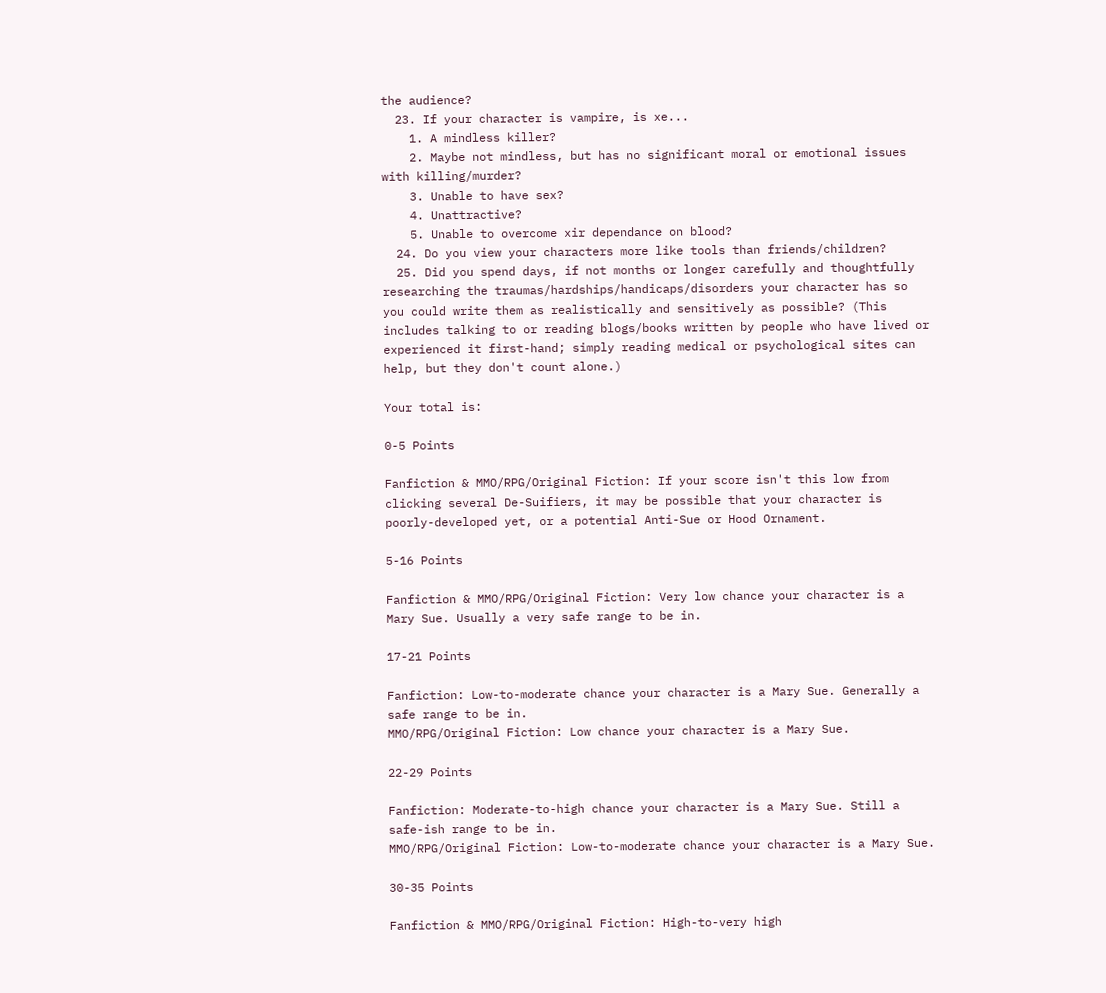the audience?
  23. If your character is vampire, is xe...
    1. A mindless killer?
    2. Maybe not mindless, but has no significant moral or emotional issues with killing/murder?
    3. Unable to have sex?
    4. Unattractive?
    5. Unable to overcome xir dependance on blood?
  24. Do you view your characters more like tools than friends/children?
  25. Did you spend days, if not months or longer carefully and thoughtfully researching the traumas/hardships/handicaps/disorders your character has so you could write them as realistically and sensitively as possible? (This includes talking to or reading blogs/books written by people who have lived or experienced it first-hand; simply reading medical or psychological sites can help, but they don't count alone.)

Your total is:

0-5 Points

Fanfiction & MMO/RPG/Original Fiction: If your score isn't this low from clicking several De-Suifiers, it may be possible that your character is poorly-developed yet, or a potential Anti-Sue or Hood Ornament.

5-16 Points

Fanfiction & MMO/RPG/Original Fiction: Very low chance your character is a Mary Sue. Usually a very safe range to be in.

17-21 Points

Fanfiction: Low-to-moderate chance your character is a Mary Sue. Generally a safe range to be in.
MMO/RPG/Original Fiction: Low chance your character is a Mary Sue.

22-29 Points

Fanfiction: Moderate-to-high chance your character is a Mary Sue. Still a safe-ish range to be in.
MMO/RPG/Original Fiction: Low-to-moderate chance your character is a Mary Sue.

30-35 Points

Fanfiction & MMO/RPG/Original Fiction: High-to-very high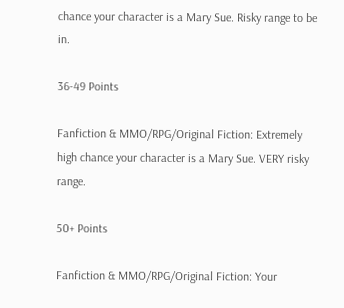chance your character is a Mary Sue. Risky range to be in.

36-49 Points

Fanfiction & MMO/RPG/Original Fiction: Extremely high chance your character is a Mary Sue. VERY risky range.

50+ Points

Fanfiction & MMO/RPG/Original Fiction: Your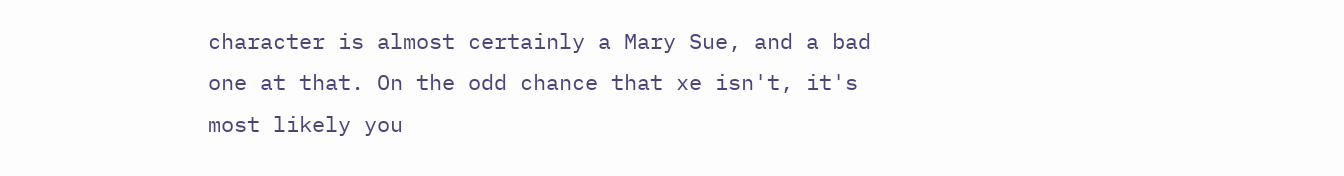character is almost certainly a Mary Sue, and a bad one at that. On the odd chance that xe isn't, it's most likely you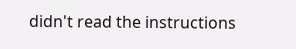didn't read the instructions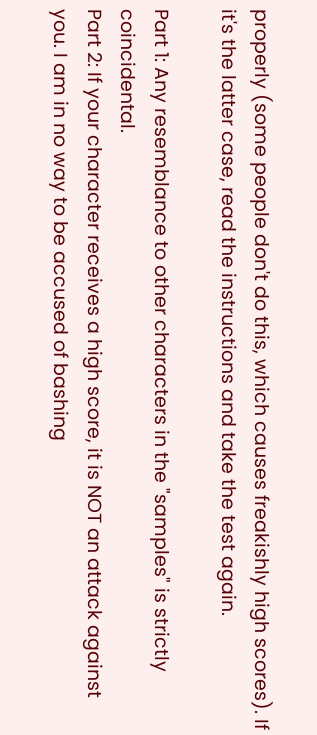properly (some people don't do this, which causes freakishly high scores). If it's the latter case, read the instructions and take the test again.

Part 1: Any resemblance to other characters in the "samples" is strictly coincidental.
Part 2: If your character receives a high score, it is NOT an attack against you. I am in no way to be accused of bashing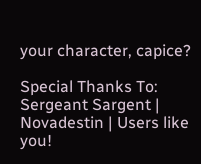your character, capice?

Special Thanks To:
Sergeant Sargent | Novadestin | Users like you!